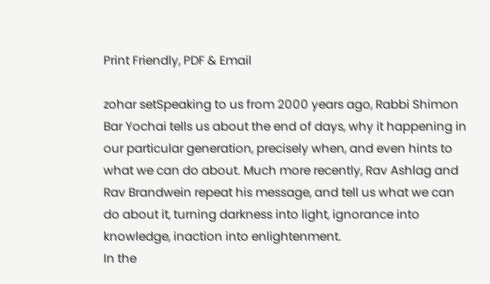Print Friendly, PDF & Email

zohar setSpeaking to us from 2000 years ago, Rabbi Shimon Bar Yochai tells us about the end of days, why it happening in our particular generation, precisely when, and even hints to what we can do about. Much more recently, Rav Ashlag and Rav Brandwein repeat his message, and tell us what we can do about it, turning darkness into light, ignorance into knowledge, inaction into enlightenment.
In the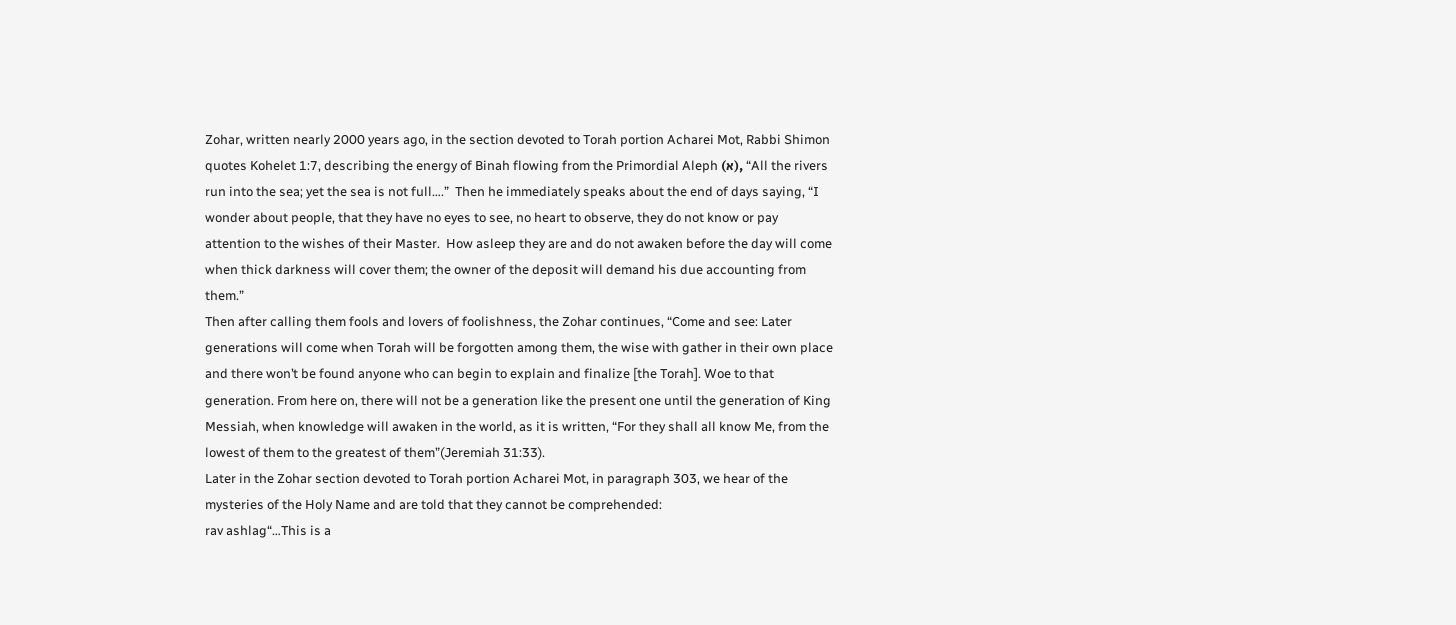Zohar, written nearly 2000 years ago, in the section devoted to Torah portion Acharei Mot, Rabbi Shimon quotes Kohelet 1:7, describing the energy of Binah flowing from the Primordial Aleph (א), “All the rivers run into the sea; yet the sea is not full….”  Then he immediately speaks about the end of days saying, “I wonder about people, that they have no eyes to see, no heart to observe, they do not know or pay attention to the wishes of their Master.  How asleep they are and do not awaken before the day will come when thick darkness will cover them; the owner of the deposit will demand his due accounting from them.”
Then after calling them fools and lovers of foolishness, the Zohar continues, “Come and see: Later generations will come when Torah will be forgotten among them, the wise with gather in their own place and there won’t be found anyone who can begin to explain and finalize [the Torah]. Woe to that generation. From here on, there will not be a generation like the present one until the generation of King Messiah, when knowledge will awaken in the world, as it is written, “For they shall all know Me, from the lowest of them to the greatest of them”(Jeremiah 31:33).
Later in the Zohar section devoted to Torah portion Acharei Mot, in paragraph 303, we hear of the mysteries of the Holy Name and are told that they cannot be comprehended:
rav ashlag“…This is a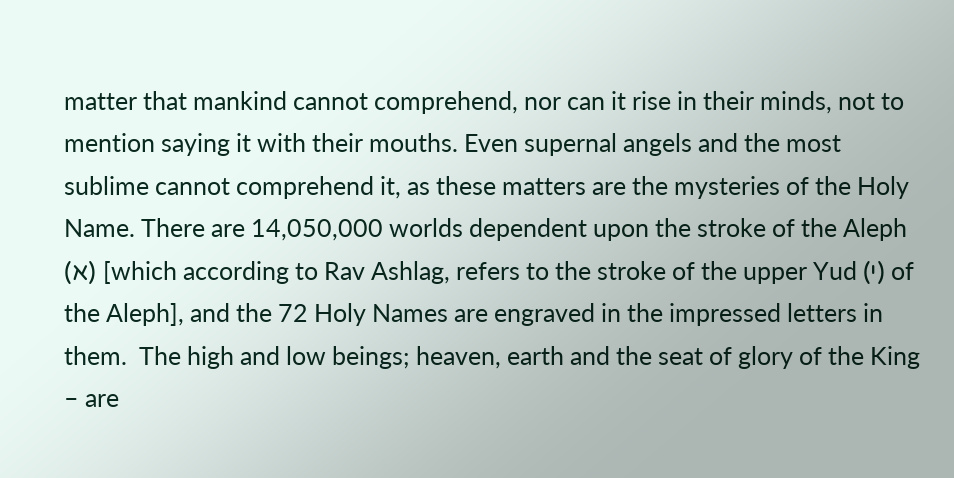matter that mankind cannot comprehend, nor can it rise in their minds, not to mention saying it with their mouths. Even supernal angels and the most sublime cannot comprehend it, as these matters are the mysteries of the Holy Name. There are 14,050,000 worlds dependent upon the stroke of the Aleph (א) [which according to Rav Ashlag, refers to the stroke of the upper Yud (י) of the Aleph], and the 72 Holy Names are engraved in the impressed letters in them.  The high and low beings; heaven, earth and the seat of glory of the King – are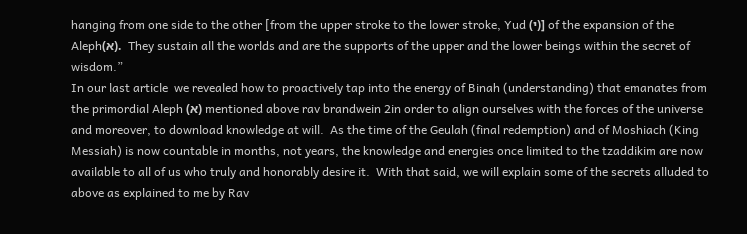hanging from one side to the other [from the upper stroke to the lower stroke, Yud (י)] of the expansion of the Aleph(א).  They sustain all the worlds and are the supports of the upper and the lower beings within the secret of wisdom.”
In our last article  we revealed how to proactively tap into the energy of Binah (understanding) that emanates from the primordial Aleph (א) mentioned above rav brandwein 2in order to align ourselves with the forces of the universe and moreover, to download knowledge at will.  As the time of the Geulah (final redemption) and of Moshiach (King Messiah) is now countable in months, not years, the knowledge and energies once limited to the tzaddikim are now available to all of us who truly and honorably desire it.  With that said, we will explain some of the secrets alluded to above as explained to me by Rav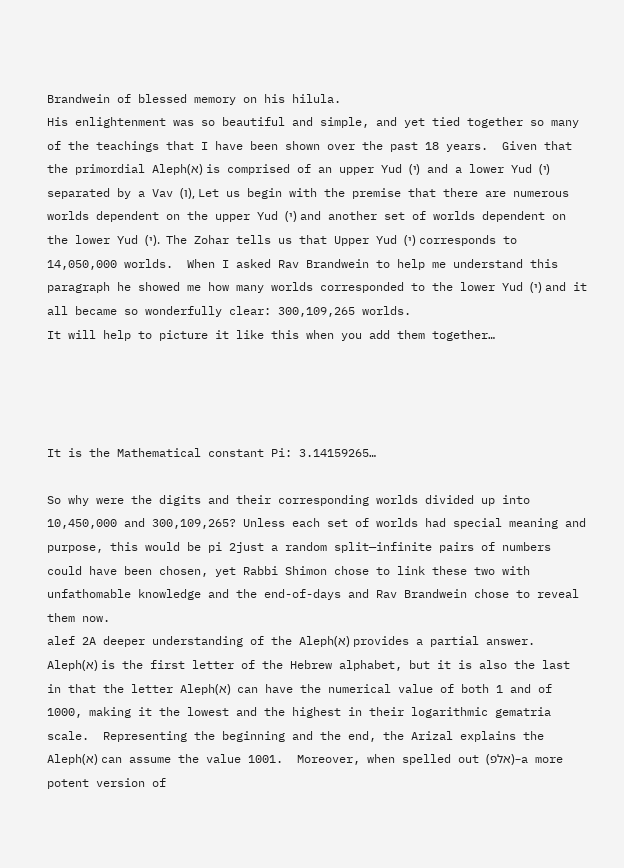Brandwein of blessed memory on his hilula.
His enlightenment was so beautiful and simple, and yet tied together so many of the teachings that I have been shown over the past 18 years.  Given that the primordial Aleph(א) is comprised of an upper Yud (י)  and a lower Yud (י) separated by a Vav (ו), Let us begin with the premise that there are numerous worlds dependent on the upper Yud (י) and another set of worlds dependent on the lower Yud (י).  The Zohar tells us that Upper Yud (י) corresponds to 14,050,000 worlds.  When I asked Rav Brandwein to help me understand this paragraph he showed me how many worlds corresponded to the lower Yud (י) and it all became so wonderfully clear: 300,109,265 worlds.
It will help to picture it like this when you add them together…




It is the Mathematical constant Pi: 3.14159265…

So why were the digits and their corresponding worlds divided up into 10,450,000 and 300,109,265? Unless each set of worlds had special meaning and purpose, this would be pi 2just a random split—infinite pairs of numbers could have been chosen, yet Rabbi Shimon chose to link these two with unfathomable knowledge and the end-of-days and Rav Brandwein chose to reveal them now.
alef 2A deeper understanding of the Aleph(א) provides a partial answer.  Aleph(א) is the first letter of the Hebrew alphabet, but it is also the last in that the letter Aleph(א)  can have the numerical value of both 1 and of 1000, making it the lowest and the highest in their logarithmic gematria scale.  Representing the beginning and the end, the Arizal explains the Aleph(א) can assume the value 1001.  Moreover, when spelled out (אלפ)–a more potent version of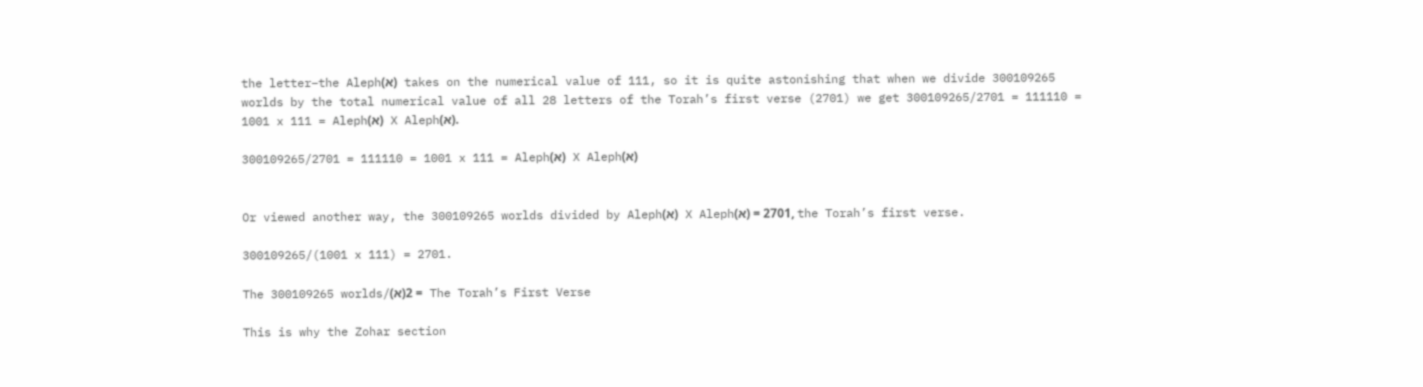the letter–the Aleph(א)  takes on the numerical value of 111, so it is quite astonishing that when we divide 300109265 worlds by the total numerical value of all 28 letters of the Torah’s first verse (2701) we get 300109265/2701 = 111110 = 1001 x 111 = Aleph(א)  X Aleph(א).

300109265/2701 = 111110 = 1001 x 111 = Aleph(א)  X Aleph(א)


Or viewed another way, the 300109265 worlds divided by Aleph(א)  X Aleph(א) = 2701, the Torah’s first verse.

300109265/(1001 x 111) = 2701.

The 300109265 worlds/(א)2 =  The Torah’s First Verse

This is why the Zohar section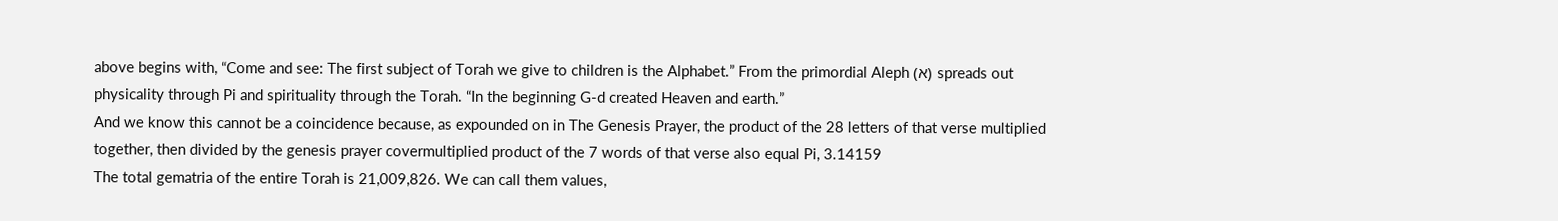above begins with, “Come and see: The first subject of Torah we give to children is the Alphabet.” From the primordial Aleph (א) spreads out physicality through Pi and spirituality through the Torah. “In the beginning G-d created Heaven and earth.”
And we know this cannot be a coincidence because, as expounded on in The Genesis Prayer, the product of the 28 letters of that verse multiplied together, then divided by the genesis prayer covermultiplied product of the 7 words of that verse also equal Pi, 3.14159
The total gematria of the entire Torah is 21,009,826. We can call them values,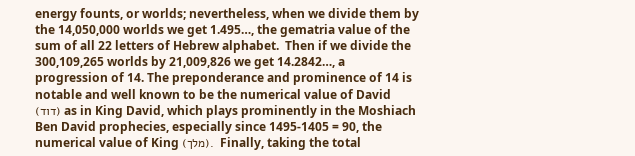energy founts, or worlds; nevertheless, when we divide them by the 14,050,000 worlds we get 1.495…, the gematria value of the sum of all 22 letters of Hebrew alphabet.  Then if we divide the 300,109,265 worlds by 21,009,826 we get 14.2842…, a progression of 14. The preponderance and prominence of 14 is notable and well known to be the numerical value of David (דוד) as in King David, which plays prominently in the Moshiach Ben David prophecies, especially since 1495-1405 = 90, the numerical value of King (מלך).  Finally, taking the total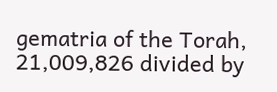gematria of the Torah, 21,009,826 divided by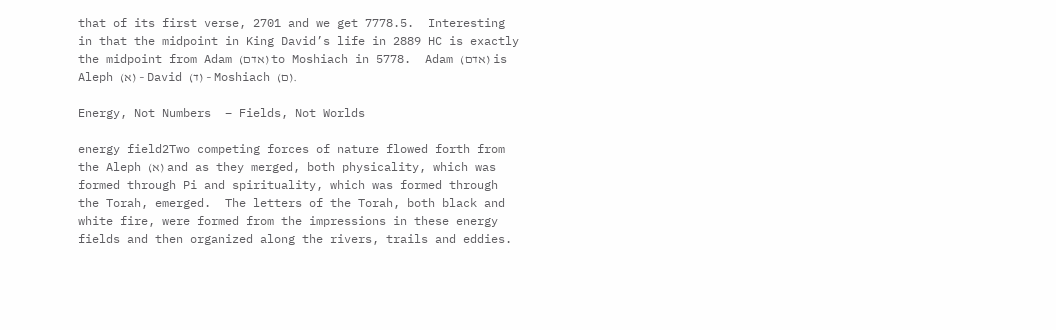that of its first verse, 2701 and we get 7778.5.  Interesting in that the midpoint in King David’s life in 2889 HC is exactly the midpoint from Adam (אדם) to Moshiach in 5778.  Adam (אדם) is Aleph (א) – David (ד) – Moshiach (ם).

Energy, Not Numbers  – Fields, Not Worlds

energy field2Two competing forces of nature flowed forth from the Aleph (א) and as they merged, both physicality, which was formed through Pi and spirituality, which was formed through the Torah, emerged.  The letters of the Torah, both black and white fire, were formed from the impressions in these energy fields and then organized along the rivers, trails and eddies.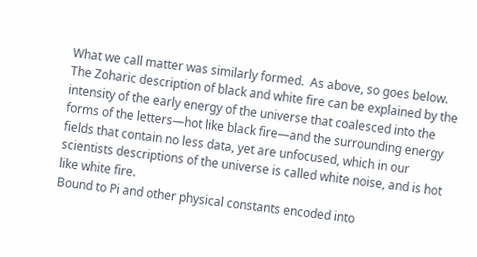What we call matter was similarly formed.  As above, so goes below.  The Zoharic description of black and white fire can be explained by the intensity of the early energy of the universe that coalesced into the forms of the letters—hot like black fire—and the surrounding energy fields that contain no less data, yet are unfocused, which in our scientists descriptions of the universe is called white noise, and is hot like white fire.
Bound to Pi and other physical constants encoded into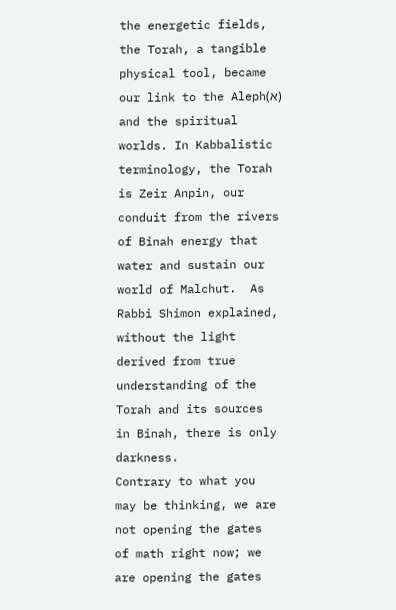the energetic fields, the Torah, a tangible physical tool, became our link to the Aleph(א) and the spiritual worlds. In Kabbalistic terminology, the Torah is Zeir Anpin, our conduit from the rivers of Binah energy that water and sustain our world of Malchut.  As Rabbi Shimon explained, without the light derived from true understanding of the Torah and its sources in Binah, there is only darkness.
Contrary to what you may be thinking, we are not opening the gates of math right now; we are opening the gates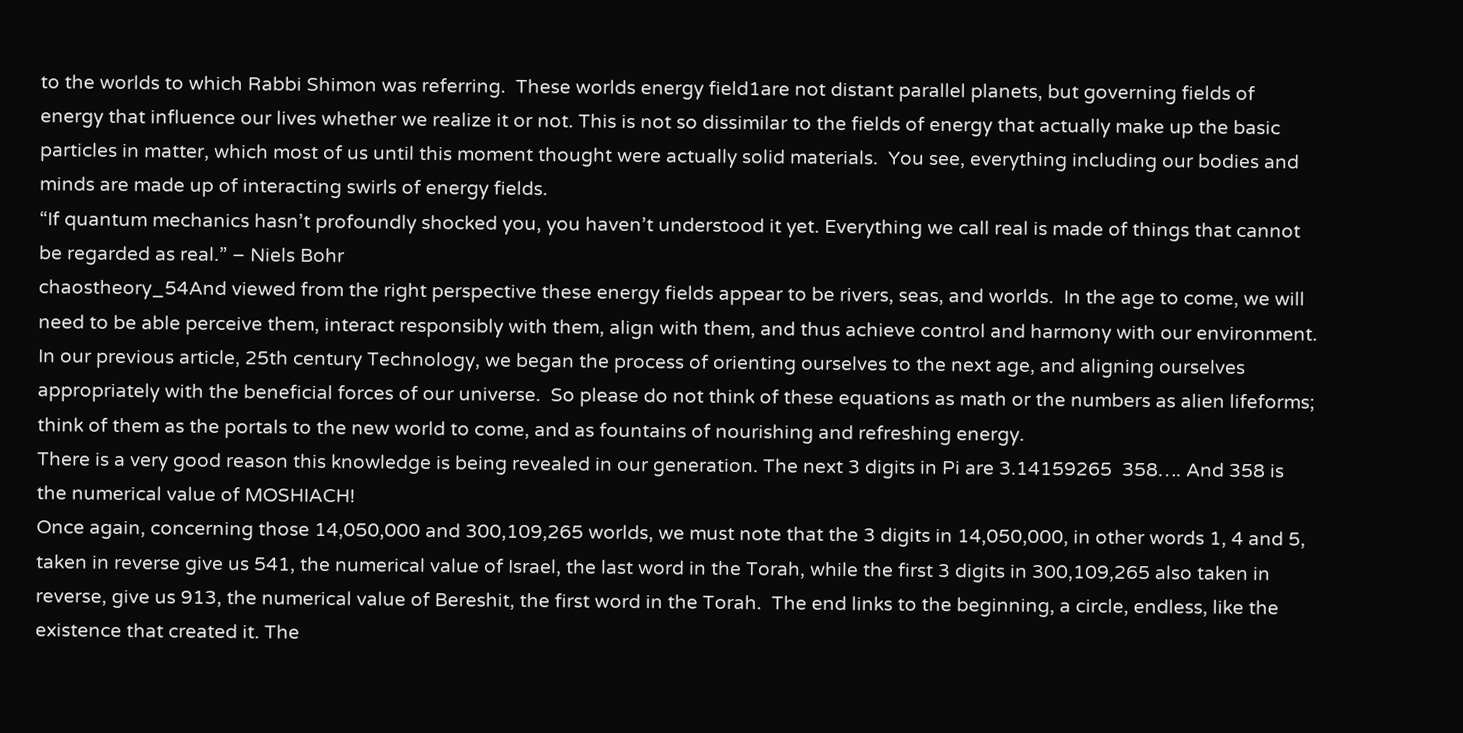to the worlds to which Rabbi Shimon was referring.  These worlds energy field1are not distant parallel planets, but governing fields of energy that influence our lives whether we realize it or not. This is not so dissimilar to the fields of energy that actually make up the basic particles in matter, which most of us until this moment thought were actually solid materials.  You see, everything including our bodies and minds are made up of interacting swirls of energy fields.
“If quantum mechanics hasn’t profoundly shocked you, you haven’t understood it yet. Everything we call real is made of things that cannot be regarded as real.” – Niels Bohr
chaostheory_54And viewed from the right perspective these energy fields appear to be rivers, seas, and worlds.  In the age to come, we will need to be able perceive them, interact responsibly with them, align with them, and thus achieve control and harmony with our environment.  In our previous article, 25th century Technology, we began the process of orienting ourselves to the next age, and aligning ourselves appropriately with the beneficial forces of our universe.  So please do not think of these equations as math or the numbers as alien lifeforms; think of them as the portals to the new world to come, and as fountains of nourishing and refreshing energy.
There is a very good reason this knowledge is being revealed in our generation. The next 3 digits in Pi are 3.14159265  358…. And 358 is the numerical value of MOSHIACH!
Once again, concerning those 14,050,000 and 300,109,265 worlds, we must note that the 3 digits in 14,050,000, in other words 1, 4 and 5, taken in reverse give us 541, the numerical value of Israel, the last word in the Torah, while the first 3 digits in 300,109,265 also taken in reverse, give us 913, the numerical value of Bereshit, the first word in the Torah.  The end links to the beginning, a circle, endless, like the existence that created it. The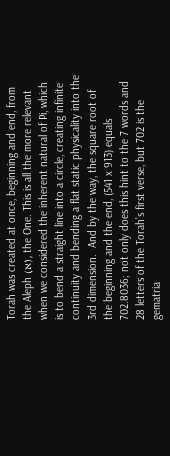Torah was created at once, beginning and end, from the Aleph (א), the One. This is all the more relevant when we considered the inherent natural of Pi, which is to bend a straight line into a circle, creating infinite continuity and bending a flat static physicality into the 3rd dimension.  And by the way, the square root of the beginning and the end, (541 x 913) equals 702.8036; not only does this hint to the 7 words and 28 letters of the Torah’s first verse, but 702 is the gematria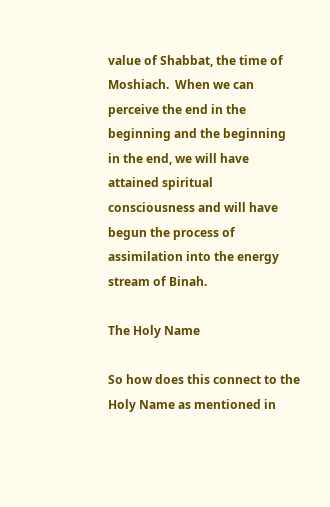value of Shabbat, the time of Moshiach.  When we can perceive the end in the beginning and the beginning in the end, we will have attained spiritual consciousness and will have begun the process of assimilation into the energy stream of Binah.

The Holy Name

So how does this connect to the Holy Name as mentioned in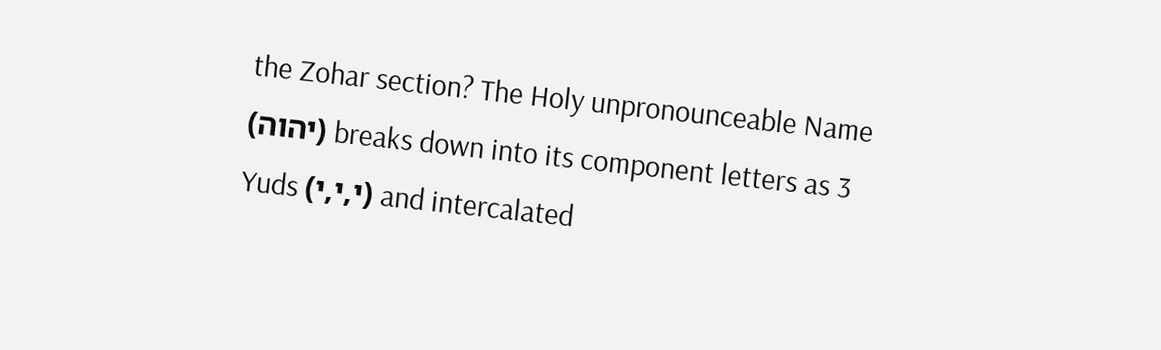the Zohar section? The Holy unpronounceable Name (יהוה) breaks down into its component letters as 3 Yuds (י,י,י) and intercalated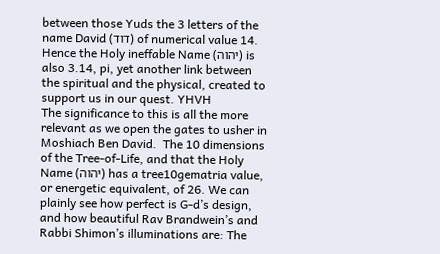between those Yuds the 3 letters of the name David (דוד) of numerical value 14.  Hence the Holy ineffable Name (יהוה) is also 3.14, pi, yet another link between the spiritual and the physical, created to support us in our quest. YHVH
The significance to this is all the more relevant as we open the gates to usher in Moshiach Ben David.  The 10 dimensions of the Tree-of-Life, and that the Holy Name (יהוה) has a tree10gematria value, or energetic equivalent, of 26. We can plainly see how perfect is G-d’s design, and how beautiful Rav Brandwein’s and Rabbi Shimon’s illuminations are: The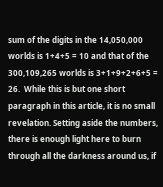sum of the digits in the 14,050,000 worlds is 1+4+5 = 10 and that of the 300,109,265 worlds is 3+1+9+2+6+5 = 26.  While this is but one short paragraph in this article, it is no small revelation. Setting aside the numbers, there is enough light here to burn through all the darkness around us, if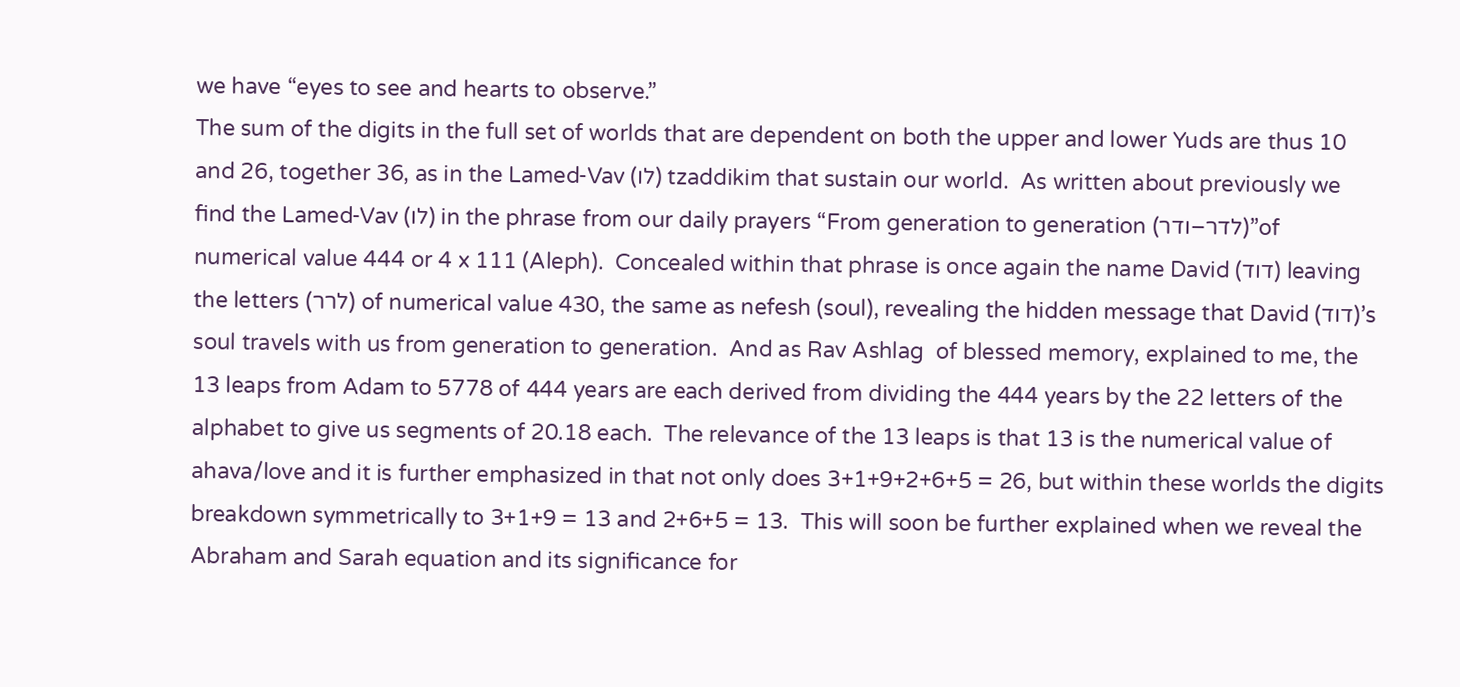we have “eyes to see and hearts to observe.”
The sum of the digits in the full set of worlds that are dependent on both the upper and lower Yuds are thus 10 and 26, together 36, as in the Lamed-Vav (לו) tzaddikim that sustain our world.  As written about previously we find the Lamed-Vav (לו) in the phrase from our daily prayers “From generation to generation (לדר–ודר)”of numerical value 444 or 4 x 111 (Aleph).  Concealed within that phrase is once again the name David (דוד) leaving the letters (לרר) of numerical value 430, the same as nefesh (soul), revealing the hidden message that David (דוד)’s soul travels with us from generation to generation.  And as Rav Ashlag  of blessed memory, explained to me, the 13 leaps from Adam to 5778 of 444 years are each derived from dividing the 444 years by the 22 letters of the alphabet to give us segments of 20.18 each.  The relevance of the 13 leaps is that 13 is the numerical value of ahava/love and it is further emphasized in that not only does 3+1+9+2+6+5 = 26, but within these worlds the digits breakdown symmetrically to 3+1+9 = 13 and 2+6+5 = 13.  This will soon be further explained when we reveal the Abraham and Sarah equation and its significance for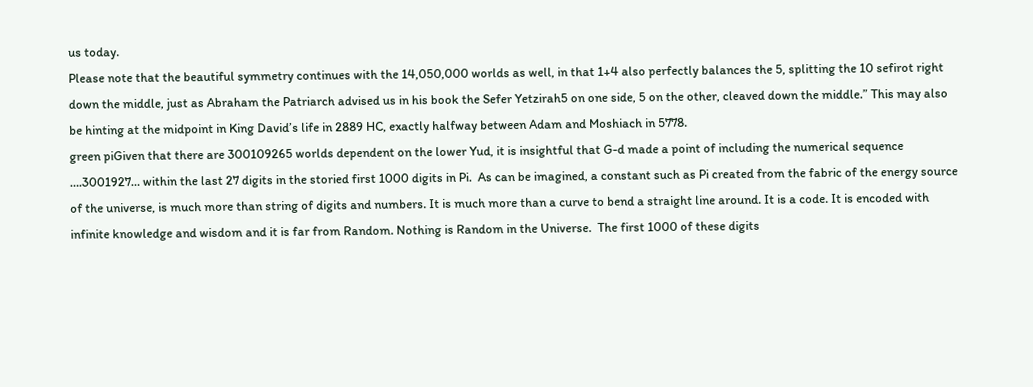us today.
Please note that the beautiful symmetry continues with the 14,050,000 worlds as well, in that 1+4 also perfectly balances the 5, splitting the 10 sefirot right down the middle, just as Abraham the Patriarch advised us in his book the Sefer Yetzirah5 on one side, 5 on the other, cleaved down the middle.” This may also be hinting at the midpoint in King David’s life in 2889 HC, exactly halfway between Adam and Moshiach in 5778.
green piGiven that there are 300109265 worlds dependent on the lower Yud, it is insightful that G-d made a point of including the numerical sequence ….3001927… within the last 27 digits in the storied first 1000 digits in Pi.  As can be imagined, a constant such as Pi created from the fabric of the energy source of the universe, is much more than string of digits and numbers. It is much more than a curve to bend a straight line around. It is a code. It is encoded with infinite knowledge and wisdom and it is far from Random. Nothing is Random in the Universe.  The first 1000 of these digits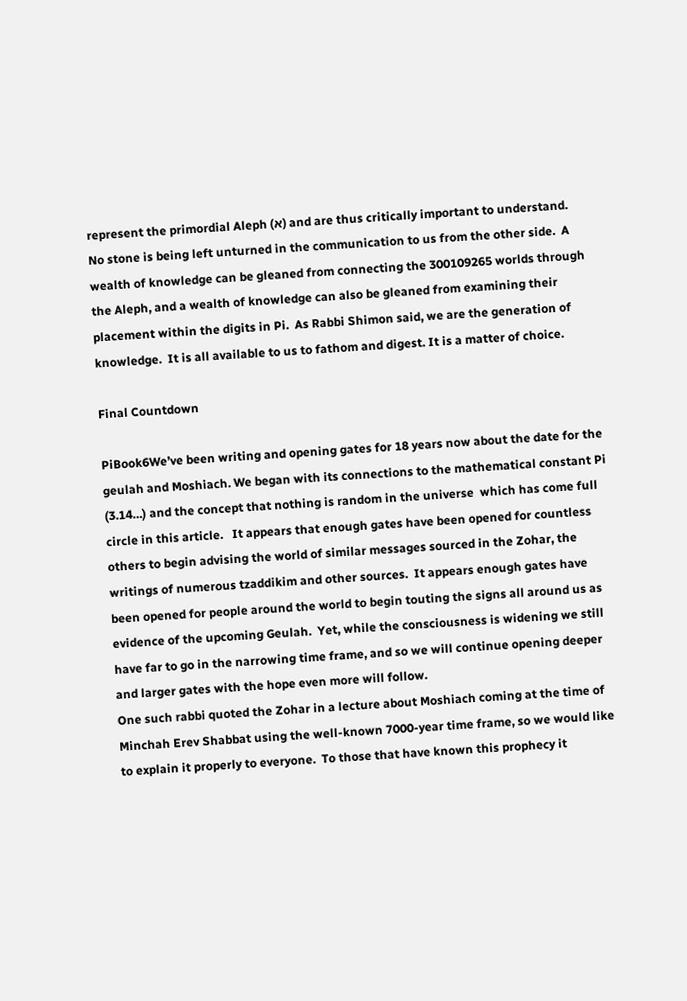represent the primordial Aleph (א) and are thus critically important to understand.
No stone is being left unturned in the communication to us from the other side.  A wealth of knowledge can be gleaned from connecting the 300109265 worlds through the Aleph, and a wealth of knowledge can also be gleaned from examining their placement within the digits in Pi.  As Rabbi Shimon said, we are the generation of knowledge.  It is all available to us to fathom and digest. It is a matter of choice.

Final Countdown

PiBook6We’ve been writing and opening gates for 18 years now about the date for the geulah and Moshiach. We began with its connections to the mathematical constant Pi (3.14…) and the concept that nothing is random in the universe  which has come full circle in this article.   It appears that enough gates have been opened for countless others to begin advising the world of similar messages sourced in the Zohar, the writings of numerous tzaddikim and other sources.  It appears enough gates have been opened for people around the world to begin touting the signs all around us as evidence of the upcoming Geulah.  Yet, while the consciousness is widening we still have far to go in the narrowing time frame, and so we will continue opening deeper and larger gates with the hope even more will follow.
One such rabbi quoted the Zohar in a lecture about Moshiach coming at the time of Minchah Erev Shabbat using the well-known 7000-year time frame, so we would like to explain it properly to everyone.  To those that have known this prophecy it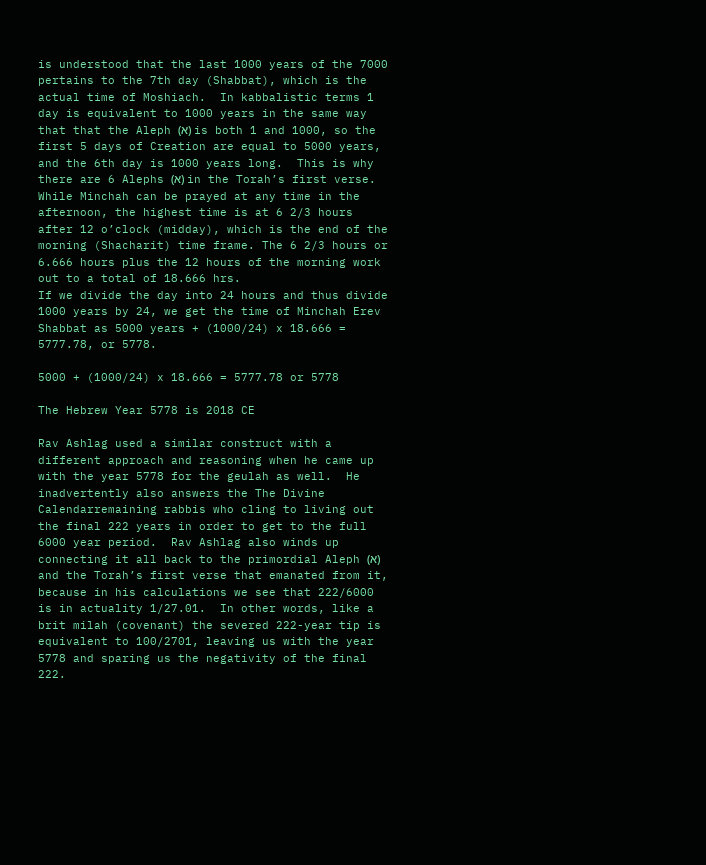is understood that the last 1000 years of the 7000 pertains to the 7th day (Shabbat), which is the actual time of Moshiach.  In kabbalistic terms 1 day is equivalent to 1000 years in the same way that that the Aleph (א) is both 1 and 1000, so the first 5 days of Creation are equal to 5000 years, and the 6th day is 1000 years long.  This is why there are 6 Alephs (א) in the Torah’s first verse.  While Minchah can be prayed at any time in the afternoon, the highest time is at 6 2/3 hours after 12 o’clock (midday), which is the end of the morning (Shacharit) time frame. The 6 2/3 hours or 6.666 hours plus the 12 hours of the morning work out to a total of 18.666 hrs.
If we divide the day into 24 hours and thus divide 1000 years by 24, we get the time of Minchah Erev Shabbat as 5000 years + (1000/24) x 18.666 = 5777.78, or 5778.

5000 + (1000/24) x 18.666 = 5777.78 or 5778

The Hebrew Year 5778 is 2018 CE

Rav Ashlag used a similar construct with a different approach and reasoning when he came up with the year 5778 for the geulah as well.  He inadvertently also answers the The Divine Calendarremaining rabbis who cling to living out the final 222 years in order to get to the full 6000 year period.  Rav Ashlag also winds up connecting it all back to the primordial Aleph (א) and the Torah’s first verse that emanated from it, because in his calculations we see that 222/6000 is in actuality 1/27.01.  In other words, like a brit milah (covenant) the severed 222-year tip is equivalent to 100/2701, leaving us with the year 5778 and sparing us the negativity of the final 222.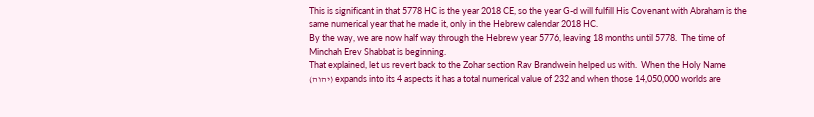This is significant in that 5778 HC is the year 2018 CE, so the year G-d will fulfill His Covenant with Abraham is the same numerical year that he made it, only in the Hebrew calendar 2018 HC.
By the way, we are now half way through the Hebrew year 5776, leaving 18 months until 5778.  The time of Minchah Erev Shabbat is beginning.
That explained, let us revert back to the Zohar section Rav Brandwein helped us with.  When the Holy Name (יהוה) expands into its 4 aspects it has a total numerical value of 232 and when those 14,050,000 worlds are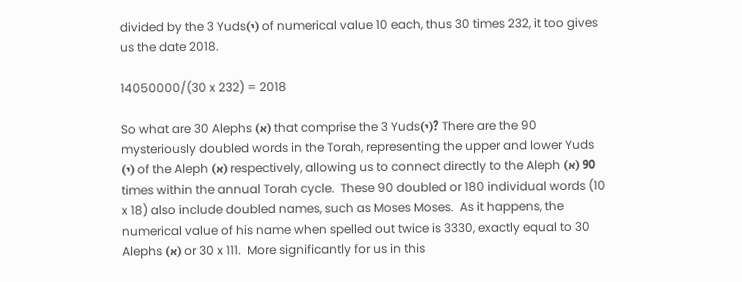divided by the 3 Yuds(י) of numerical value 10 each, thus 30 times 232, it too gives us the date 2018.

14050000/(30 x 232) = 2018

So what are 30 Alephs (א) that comprise the 3 Yuds(י)? There are the 90 mysteriously doubled words in the Torah, representing the upper and lower Yuds (י) of the Aleph (א) respectively, allowing us to connect directly to the Aleph (א) 90 times within the annual Torah cycle.  These 90 doubled or 180 individual words (10 x 18) also include doubled names, such as Moses Moses.  As it happens, the numerical value of his name when spelled out twice is 3330, exactly equal to 30 Alephs (א) or 30 x 111.  More significantly for us in this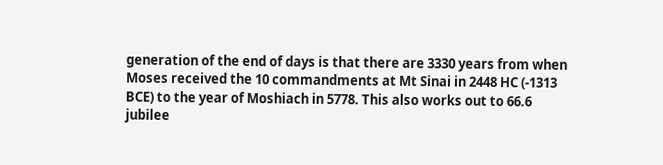generation of the end of days is that there are 3330 years from when Moses received the 10 commandments at Mt Sinai in 2448 HC (-1313 BCE) to the year of Moshiach in 5778. This also works out to 66.6 jubilee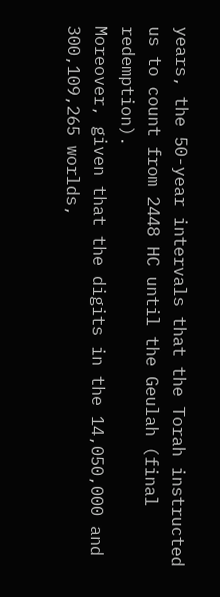years, the 50-year intervals that the Torah instructed us to count from 2448 HC until the Geulah (final redemption).
Moreover, given that the digits in the 14,050,000 and 300,109,265 worlds,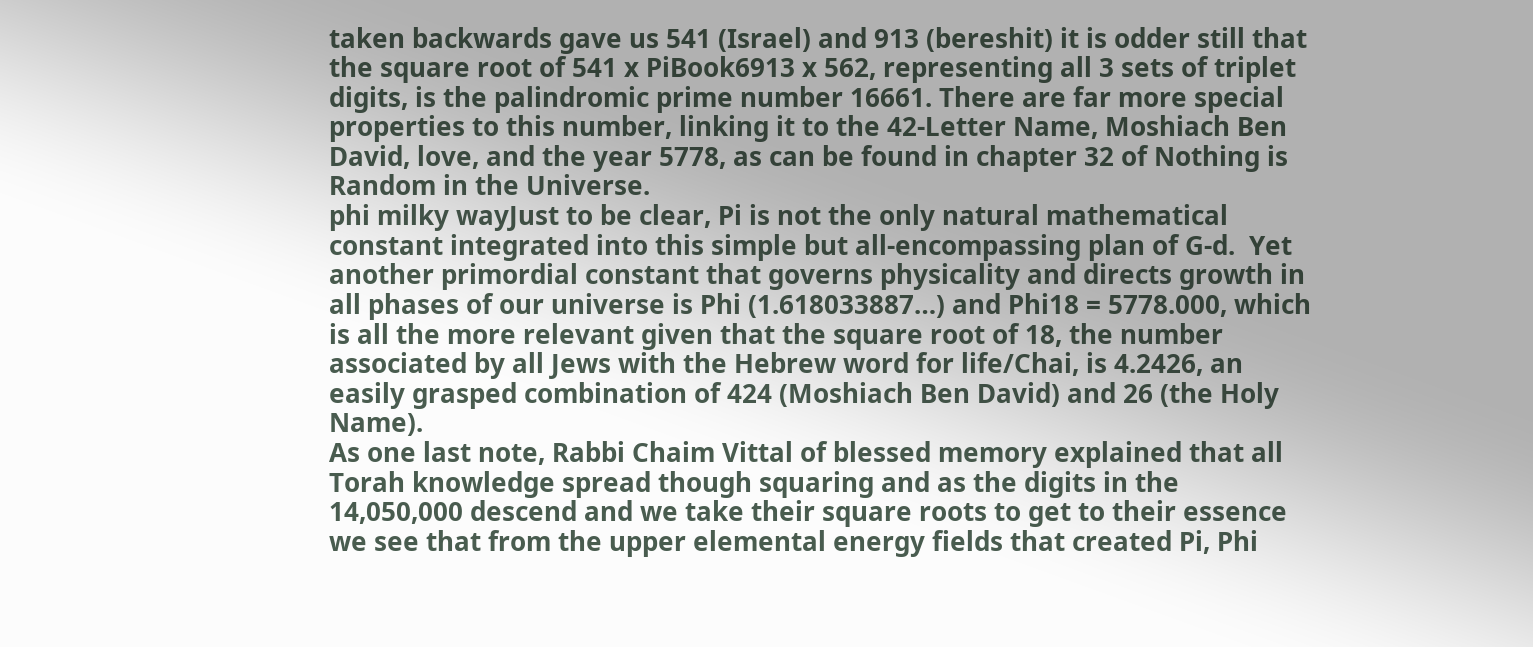taken backwards gave us 541 (Israel) and 913 (bereshit) it is odder still that the square root of 541 x PiBook6913 x 562, representing all 3 sets of triplet digits, is the palindromic prime number 16661. There are far more special properties to this number, linking it to the 42-Letter Name, Moshiach Ben David, love, and the year 5778, as can be found in chapter 32 of Nothing is Random in the Universe.
phi milky wayJust to be clear, Pi is not the only natural mathematical constant integrated into this simple but all-encompassing plan of G-d.  Yet another primordial constant that governs physicality and directs growth in all phases of our universe is Phi (1.618033887…) and Phi18 = 5778.000, which is all the more relevant given that the square root of 18, the number associated by all Jews with the Hebrew word for life/Chai, is 4.2426, an easily grasped combination of 424 (Moshiach Ben David) and 26 (the Holy Name).
As one last note, Rabbi Chaim Vittal of blessed memory explained that all Torah knowledge spread though squaring and as the digits in the 14,050,000 descend and we take their square roots to get to their essence we see that from the upper elemental energy fields that created Pi, Phi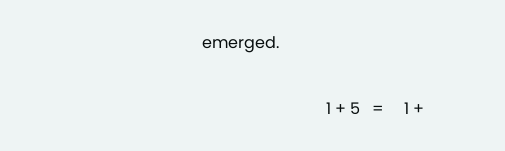emerged.

                               1 + 5   =     1 +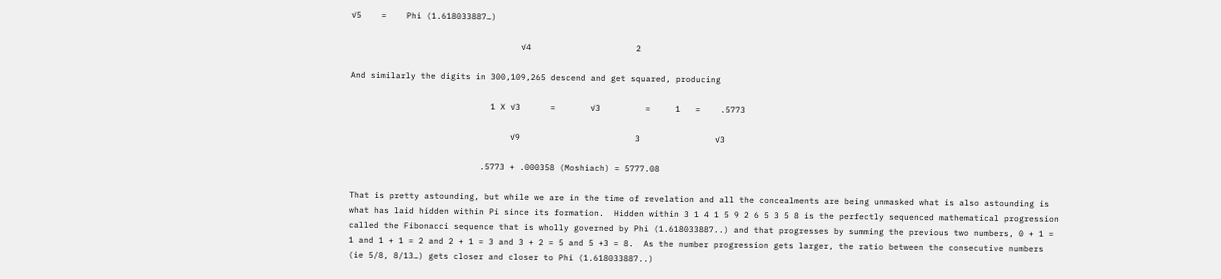√5    =    Phi (1.618033887…)

                                  √4                     2

And similarly the digits in 300,109,265 descend and get squared, producing

                            1 X √3      =       √3         =     1   =    .5773

                                √9                       3               √3

                          .5773 + .000358 (Moshiach) = 5777.08

That is pretty astounding, but while we are in the time of revelation and all the concealments are being unmasked what is also astounding is what has laid hidden within Pi since its formation.  Hidden within 3 1 4 1 5 9 2 6 5 3 5 8 is the perfectly sequenced mathematical progression called the Fibonacci sequence that is wholly governed by Phi (1.618033887..) and that progresses by summing the previous two numbers, 0 + 1 = 1 and 1 + 1 = 2 and 2 + 1 = 3 and 3 + 2 = 5 and 5 +3 = 8.  As the number progression gets larger, the ratio between the consecutive numbers (ie 5/8, 8/13…) gets closer and closer to Phi (1.618033887..)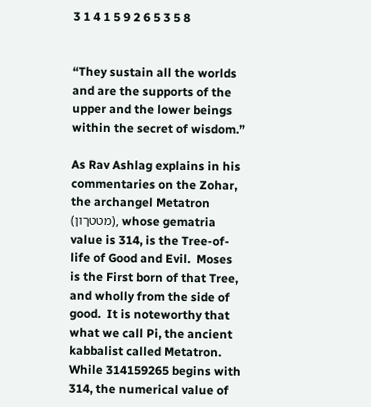3 1 4 1 5 9 2 6 5 3 5 8


“They sustain all the worlds and are the supports of the upper and the lower beings within the secret of wisdom.”

As Rav Ashlag explains in his commentaries on the Zohar, the archangel Metatron (מטטךון), whose gematria value is 314, is the Tree-of-life of Good and Evil.  Moses is the First born of that Tree, and wholly from the side of good.  It is noteworthy that what we call Pi, the ancient kabbalist called Metatron.  While 314159265 begins with 314, the numerical value of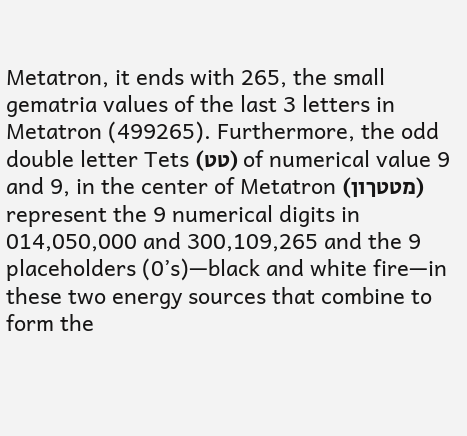Metatron, it ends with 265, the small gematria values of the last 3 letters in Metatron (499265). Furthermore, the odd double letter Tets (טט) of numerical value 9 and 9, in the center of Metatron (מטטךון) represent the 9 numerical digits in 014,050,000 and 300,109,265 and the 9 placeholders (0’s)—black and white fire—in these two energy sources that combine to form the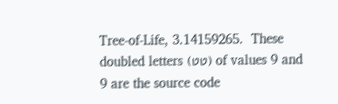Tree-of-Life, 3.14159265.  These doubled letters (טט) of values 9 and 9 are the source code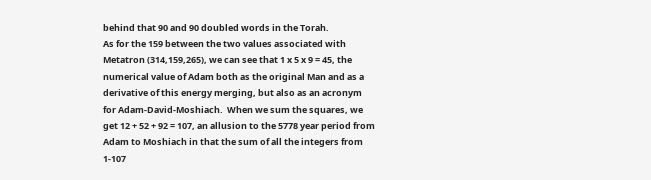behind that 90 and 90 doubled words in the Torah.
As for the 159 between the two values associated with Metatron (314,159,265), we can see that 1 x 5 x 9 = 45, the numerical value of Adam both as the original Man and as a derivative of this energy merging, but also as an acronym for Adam-David-Moshiach.  When we sum the squares, we get 12 + 52 + 92 = 107, an allusion to the 5778 year period from Adam to Moshiach in that the sum of all the integers from 1-107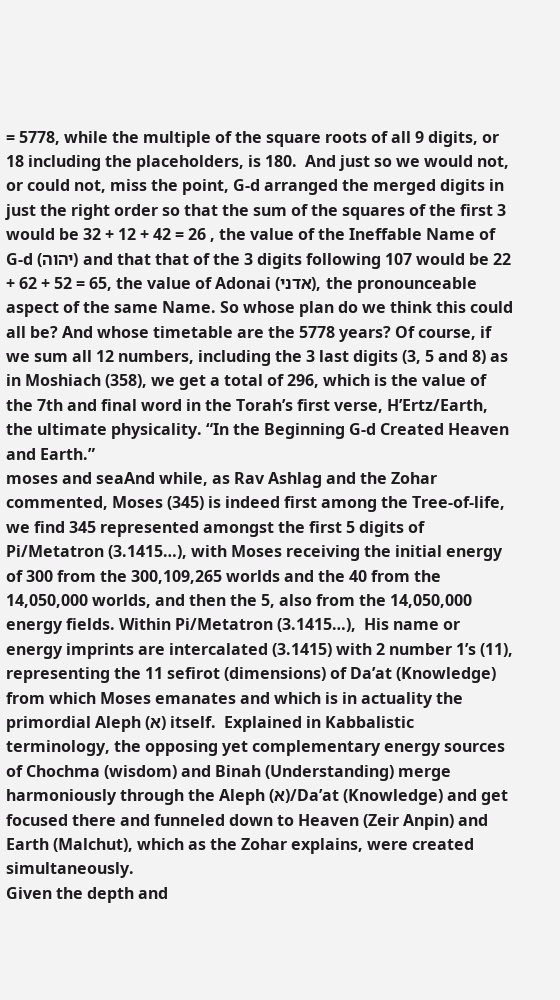= 5778, while the multiple of the square roots of all 9 digits, or 18 including the placeholders, is 180.  And just so we would not, or could not, miss the point, G-d arranged the merged digits in just the right order so that the sum of the squares of the first 3 would be 32 + 12 + 42 = 26 , the value of the Ineffable Name of G-d (יהוה) and that that of the 3 digits following 107 would be 22 + 62 + 52 = 65, the value of Adonai (אדני), the pronounceable aspect of the same Name. So whose plan do we think this could all be? And whose timetable are the 5778 years? Of course, if we sum all 12 numbers, including the 3 last digits (3, 5 and 8) as in Moshiach (358), we get a total of 296, which is the value of the 7th and final word in the Torah’s first verse, H’Ertz/Earth, the ultimate physicality. “In the Beginning G-d Created Heaven and Earth.”
moses and seaAnd while, as Rav Ashlag and the Zohar commented, Moses (345) is indeed first among the Tree-of-life, we find 345 represented amongst the first 5 digits of Pi/Metatron (3.1415…), with Moses receiving the initial energy of 300 from the 300,109,265 worlds and the 40 from the 14,050,000 worlds, and then the 5, also from the 14,050,000 energy fields. Within Pi/Metatron (3.1415…),  His name or energy imprints are intercalated (3.1415) with 2 number 1’s (11), representing the 11 sefirot (dimensions) of Da’at (Knowledge) from which Moses emanates and which is in actuality the primordial Aleph (א) itself.  Explained in Kabbalistic terminology, the opposing yet complementary energy sources of Chochma (wisdom) and Binah (Understanding) merge harmoniously through the Aleph (א)/Da’at (Knowledge) and get focused there and funneled down to Heaven (Zeir Anpin) and Earth (Malchut), which as the Zohar explains, were created simultaneously.
Given the depth and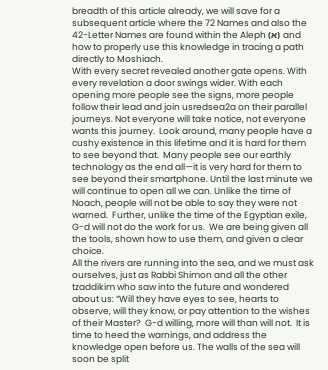breadth of this article already, we will save for a subsequent article where the 72 Names and also the 42-Letter Names are found within the Aleph (א) and how to properly use this knowledge in tracing a path directly to Moshiach.
With every secret revealed another gate opens. With every revelation a door swings wider. With each opening more people see the signs, more people follow their lead and join usredsea2a on their parallel journeys. Not everyone will take notice, not everyone wants this journey.  Look around, many people have a cushy existence in this lifetime and it is hard for them to see beyond that.  Many people see our earthly technology as the end all—it is very hard for them to see beyond their smartphone. Until the last minute we will continue to open all we can. Unlike the time of Noach, people will not be able to say they were not warned.  Further, unlike the time of the Egyptian exile, G-d will not do the work for us.  We are being given all the tools, shown how to use them, and given a clear choice.
All the rivers are running into the sea, and we must ask ourselves, just as Rabbi Shimon and all the other tzaddikim who saw into the future and wondered about us: “Will they have eyes to see, hearts to observe, will they know, or pay attention to the wishes of their Master?  G-d willing, more will than will not.  It is time to heed the warnings, and address the knowledge open before us. The walls of the sea will soon be split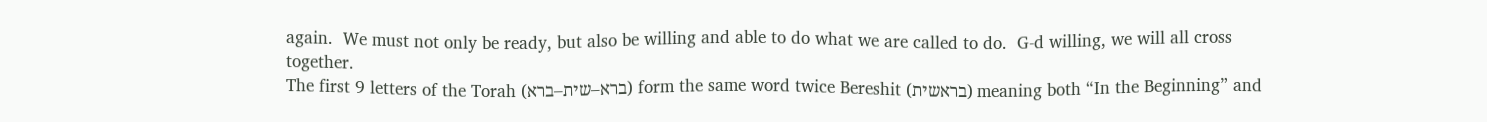again.  We must not only be ready, but also be willing and able to do what we are called to do.  G-d willing, we will all cross together.
The first 9 letters of the Torah (ברא–שית–ברא) form the same word twice Bereshit (בראשית) meaning both “In the Beginning” and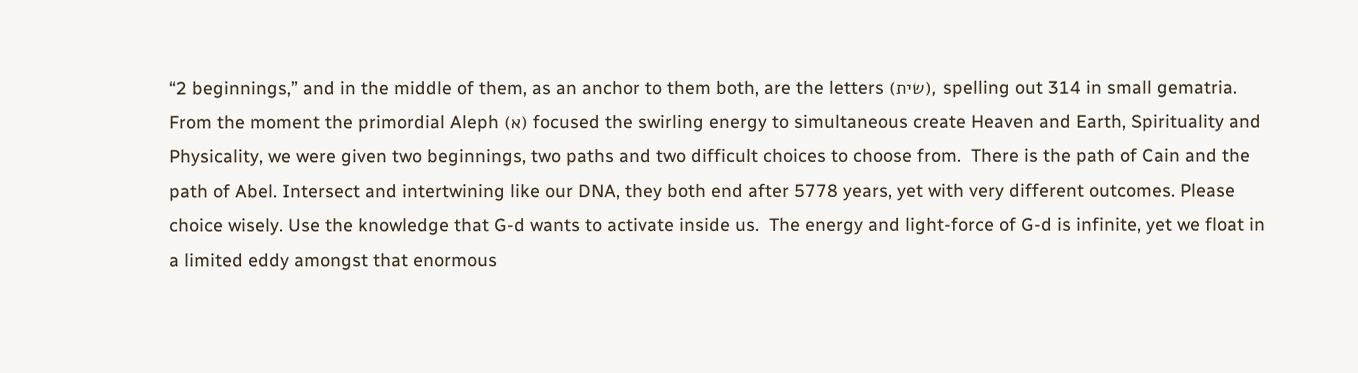“2 beginnings,” and in the middle of them, as an anchor to them both, are the letters (שית), spelling out 314 in small gematria. From the moment the primordial Aleph (א) focused the swirling energy to simultaneous create Heaven and Earth, Spirituality and Physicality, we were given two beginnings, two paths and two difficult choices to choose from.  There is the path of Cain and the path of Abel. Intersect and intertwining like our DNA, they both end after 5778 years, yet with very different outcomes. Please choice wisely. Use the knowledge that G-d wants to activate inside us.  The energy and light-force of G-d is infinite, yet we float in a limited eddy amongst that enormous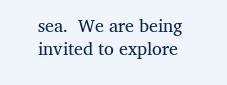sea.  We are being invited to explore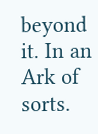beyond it. In an Ark of sorts.